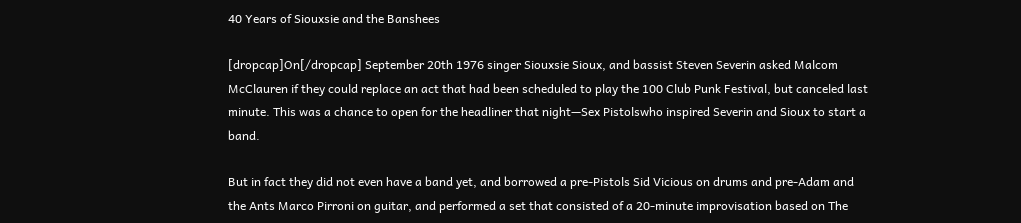40 Years of Siouxsie and the Banshees

[dropcap]On[/dropcap] September 20th 1976 singer Siouxsie Sioux, and bassist Steven Severin asked Malcom McClauren if they could replace an act that had been scheduled to play the 100 Club Punk Festival, but canceled last minute. This was a chance to open for the headliner that night—Sex Pistolswho inspired Severin and Sioux to start a band.

But in fact they did not even have a band yet, and borrowed a pre-Pistols Sid Vicious on drums and pre-Adam and the Ants Marco Pirroni on guitar, and performed a set that consisted of a 20-minute improvisation based on The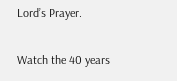Lord’s Prayer.

Watch the 40 years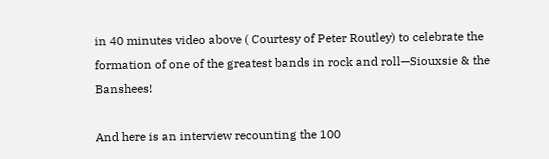in 40 minutes video above ( Courtesy of Peter Routley) to celebrate the formation of one of the greatest bands in rock and roll—Siouxsie & the Banshees!

And here is an interview recounting the 100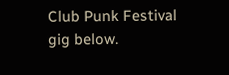Club Punk Festival gig below.